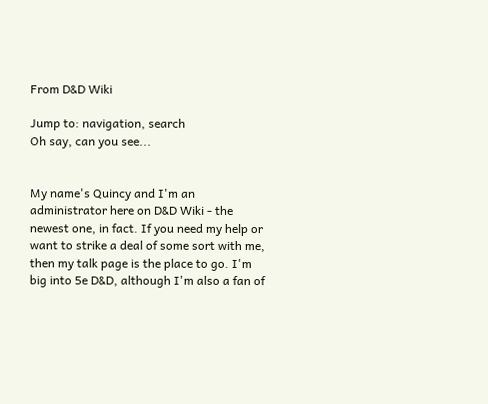From D&D Wiki

Jump to: navigation, search
Oh say, can you see...


My name's Quincy and I'm an administrator here on D&D Wiki - the newest one, in fact. If you need my help or want to strike a deal of some sort with me, then my talk page is the place to go. I'm big into 5e D&D, although I'm also a fan of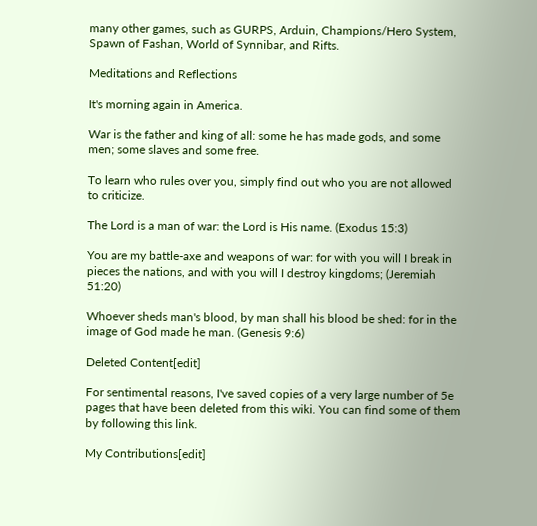many other games, such as GURPS, Arduin, Champions/Hero System, Spawn of Fashan, World of Synnibar, and Rifts.

Meditations and Reflections

It's morning again in America.

War is the father and king of all: some he has made gods, and some men; some slaves and some free.

To learn who rules over you, simply find out who you are not allowed to criticize.

The Lord is a man of war: the Lord is His name. (Exodus 15:3)

You are my battle-axe and weapons of war: for with you will I break in pieces the nations, and with you will I destroy kingdoms; (Jeremiah 51:20)

Whoever sheds man's blood, by man shall his blood be shed: for in the image of God made he man. (Genesis 9:6)

Deleted Content[edit]

For sentimental reasons, I've saved copies of a very large number of 5e pages that have been deleted from this wiki. You can find some of them by following this link.

My Contributions[edit]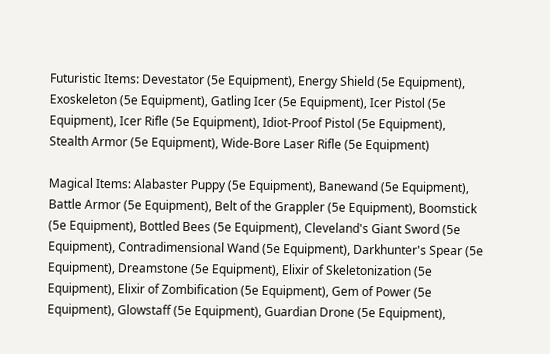Futuristic Items: Devestator (5e Equipment), Energy Shield (5e Equipment), Exoskeleton (5e Equipment), Gatling Icer (5e Equipment), Icer Pistol (5e Equipment), Icer Rifle (5e Equipment), Idiot-Proof Pistol (5e Equipment), Stealth Armor (5e Equipment), Wide-Bore Laser Rifle (5e Equipment)

Magical Items: Alabaster Puppy (5e Equipment), Banewand (5e Equipment), Battle Armor (5e Equipment), Belt of the Grappler (5e Equipment), Boomstick (5e Equipment), Bottled Bees (5e Equipment), Cleveland's Giant Sword (5e Equipment), Contradimensional Wand (5e Equipment), Darkhunter's Spear (5e Equipment), Dreamstone (5e Equipment), Elixir of Skeletonization (5e Equipment), Elixir of Zombification (5e Equipment), Gem of Power (5e Equipment), Glowstaff (5e Equipment), Guardian Drone (5e Equipment),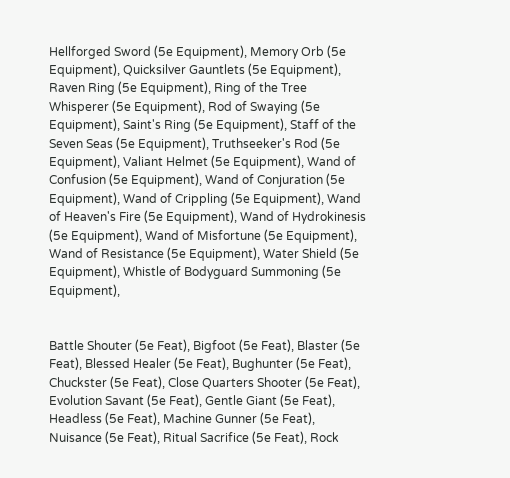Hellforged Sword (5e Equipment), Memory Orb (5e Equipment), Quicksilver Gauntlets (5e Equipment), Raven Ring (5e Equipment), Ring of the Tree Whisperer (5e Equipment), Rod of Swaying (5e Equipment), Saint's Ring (5e Equipment), Staff of the Seven Seas (5e Equipment), Truthseeker's Rod (5e Equipment), Valiant Helmet (5e Equipment), Wand of Confusion (5e Equipment), Wand of Conjuration (5e Equipment), Wand of Crippling (5e Equipment), Wand of Heaven's Fire (5e Equipment), Wand of Hydrokinesis (5e Equipment), Wand of Misfortune (5e Equipment), Wand of Resistance (5e Equipment), Water Shield (5e Equipment), Whistle of Bodyguard Summoning (5e Equipment),


Battle Shouter (5e Feat), Bigfoot (5e Feat), Blaster (5e Feat), Blessed Healer (5e Feat), Bughunter (5e Feat), Chuckster (5e Feat), Close Quarters Shooter (5e Feat), Evolution Savant (5e Feat), Gentle Giant (5e Feat), Headless (5e Feat), Machine Gunner (5e Feat), Nuisance (5e Feat), Ritual Sacrifice (5e Feat), Rock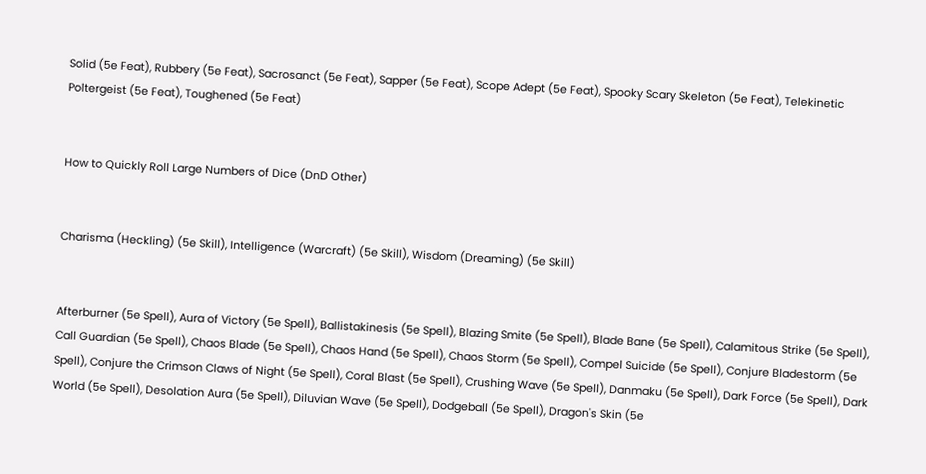Solid (5e Feat), Rubbery (5e Feat), Sacrosanct (5e Feat), Sapper (5e Feat), Scope Adept (5e Feat), Spooky Scary Skeleton (5e Feat), Telekinetic Poltergeist (5e Feat), Toughened (5e Feat)


How to Quickly Roll Large Numbers of Dice (DnD Other)


Charisma (Heckling) (5e Skill), Intelligence (Warcraft) (5e Skill), Wisdom (Dreaming) (5e Skill)


Afterburner (5e Spell), Aura of Victory (5e Spell), Ballistakinesis (5e Spell), Blazing Smite (5e Spell), Blade Bane (5e Spell), Calamitous Strike (5e Spell), Call Guardian (5e Spell), Chaos Blade (5e Spell), Chaos Hand (5e Spell), Chaos Storm (5e Spell), Compel Suicide (5e Spell), Conjure Bladestorm (5e Spell), Conjure the Crimson Claws of Night (5e Spell), Coral Blast (5e Spell), Crushing Wave (5e Spell), Danmaku (5e Spell), Dark Force (5e Spell), Dark World (5e Spell), Desolation Aura (5e Spell), Diluvian Wave (5e Spell), Dodgeball (5e Spell), Dragon's Skin (5e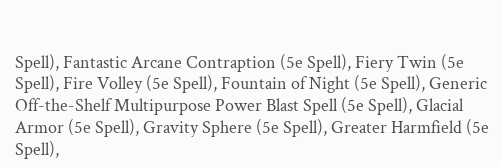Spell), Fantastic Arcane Contraption (5e Spell), Fiery Twin (5e Spell), Fire Volley (5e Spell), Fountain of Night (5e Spell), Generic Off-the-Shelf Multipurpose Power Blast Spell (5e Spell), Glacial Armor (5e Spell), Gravity Sphere (5e Spell), Greater Harmfield (5e Spell),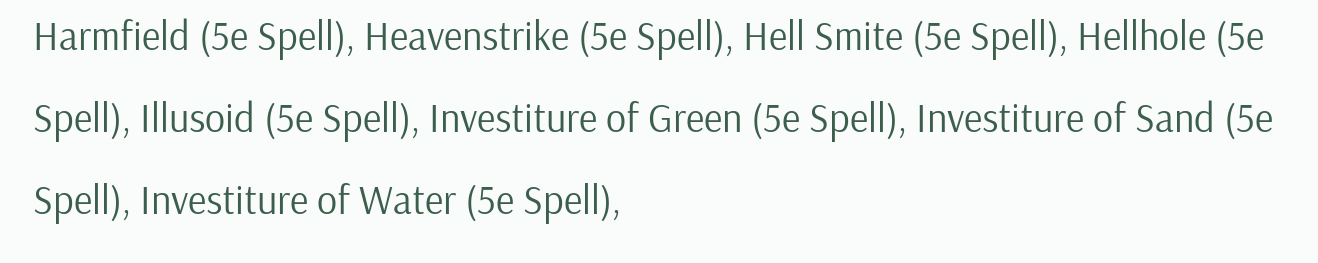Harmfield (5e Spell), Heavenstrike (5e Spell), Hell Smite (5e Spell), Hellhole (5e Spell), Illusoid (5e Spell), Investiture of Green (5e Spell), Investiture of Sand (5e Spell), Investiture of Water (5e Spell),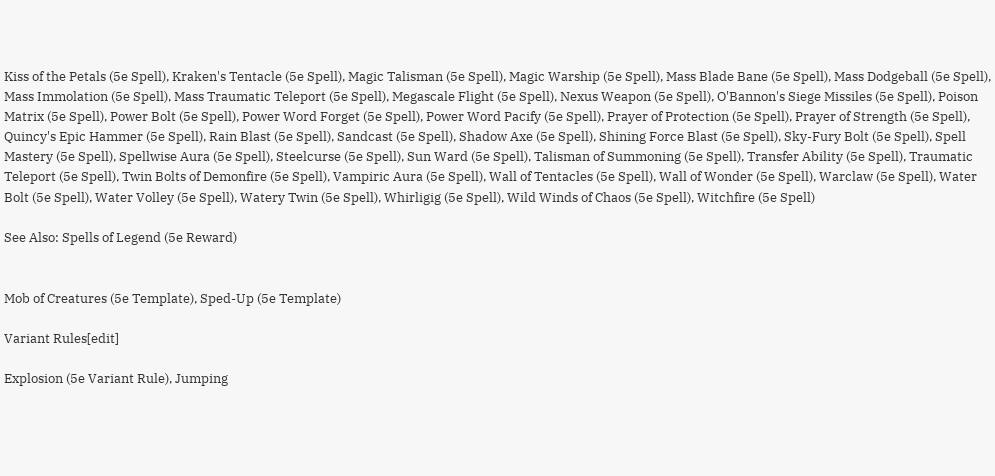Kiss of the Petals (5e Spell), Kraken's Tentacle (5e Spell), Magic Talisman (5e Spell), Magic Warship (5e Spell), Mass Blade Bane (5e Spell), Mass Dodgeball (5e Spell), Mass Immolation (5e Spell), Mass Traumatic Teleport (5e Spell), Megascale Flight (5e Spell), Nexus Weapon (5e Spell), O'Bannon's Siege Missiles (5e Spell), Poison Matrix (5e Spell), Power Bolt (5e Spell), Power Word Forget (5e Spell), Power Word Pacify (5e Spell), Prayer of Protection (5e Spell), Prayer of Strength (5e Spell), Quincy's Epic Hammer (5e Spell), Rain Blast (5e Spell), Sandcast (5e Spell), Shadow Axe (5e Spell), Shining Force Blast (5e Spell), Sky-Fury Bolt (5e Spell), Spell Mastery (5e Spell), Spellwise Aura (5e Spell), Steelcurse (5e Spell), Sun Ward (5e Spell), Talisman of Summoning (5e Spell), Transfer Ability (5e Spell), Traumatic Teleport (5e Spell), Twin Bolts of Demonfire (5e Spell), Vampiric Aura (5e Spell), Wall of Tentacles (5e Spell), Wall of Wonder (5e Spell), Warclaw (5e Spell), Water Bolt (5e Spell), Water Volley (5e Spell), Watery Twin (5e Spell), Whirligig (5e Spell), Wild Winds of Chaos (5e Spell), Witchfire (5e Spell)

See Also: Spells of Legend (5e Reward)


Mob of Creatures (5e Template), Sped-Up (5e Template)

Variant Rules[edit]

Explosion (5e Variant Rule), Jumping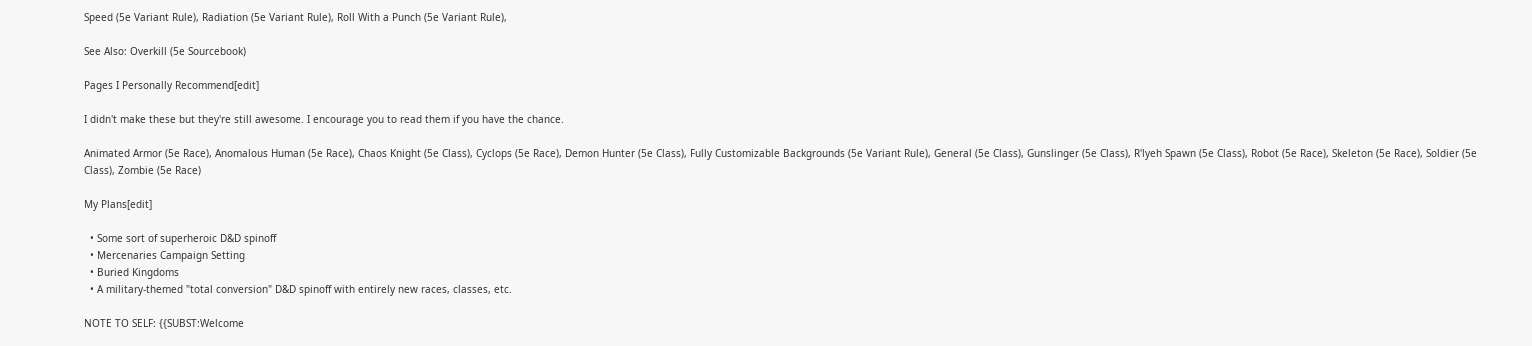Speed (5e Variant Rule), Radiation (5e Variant Rule), Roll With a Punch (5e Variant Rule),

See Also: Overkill (5e Sourcebook)

Pages I Personally Recommend[edit]

I didn't make these but they're still awesome. I encourage you to read them if you have the chance.

Animated Armor (5e Race), Anomalous Human (5e Race), Chaos Knight (5e Class), Cyclops (5e Race), Demon Hunter (5e Class), Fully Customizable Backgrounds (5e Variant Rule), General (5e Class), Gunslinger (5e Class), R'lyeh Spawn (5e Class), Robot (5e Race), Skeleton (5e Race), Soldier (5e Class), Zombie (5e Race)

My Plans[edit]

  • Some sort of superheroic D&D spinoff
  • Mercenaries Campaign Setting
  • Buried Kingdoms
  • A military-themed "total conversion" D&D spinoff with entirely new races, classes, etc.

NOTE TO SELF: {{SUBST:Welcome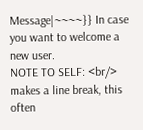Message|~~~~}} In case you want to welcome a new user.
NOTE TO SELF: <br/> makes a line break, this often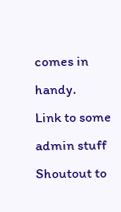comes in handy.
Link to some admin stuff
Shoutout to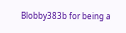Blobby383b for being a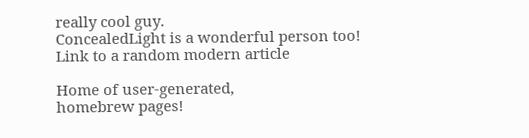really cool guy.
ConcealedLight is a wonderful person too!
Link to a random modern article

Home of user-generated,
homebrew pages!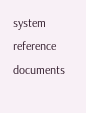system reference documents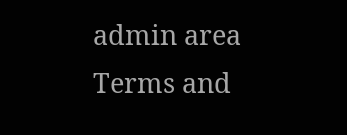admin area
Terms and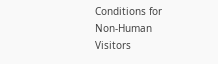Conditions for Non-Human Visitors